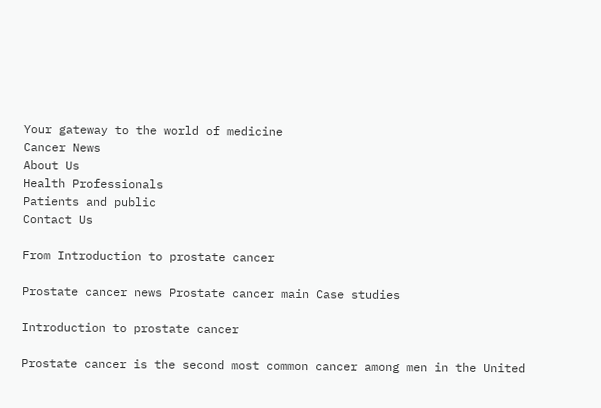Your gateway to the world of medicine
Cancer News
About Us
Health Professionals
Patients and public
Contact Us

From Introduction to prostate cancer

Prostate cancer news Prostate cancer main Case studies

Introduction to prostate cancer

Prostate cancer is the second most common cancer among men in the United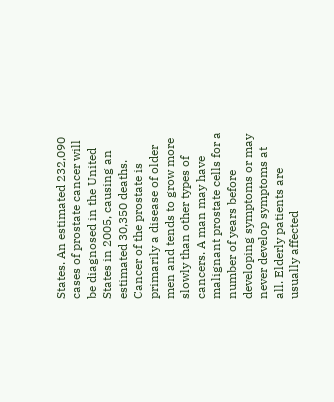States. An estimated 232,090 cases of prostate cancer will be diagnosed in the United States in 2005, causing an estimated 30,350 deaths. Cancer of the prostate is primarily a disease of older men and tends to grow more slowly than other types of cancers. A man may have malignant prostate cells for a number of years before developing symptoms or may never develop symptoms at all. Elderly patients are usually affected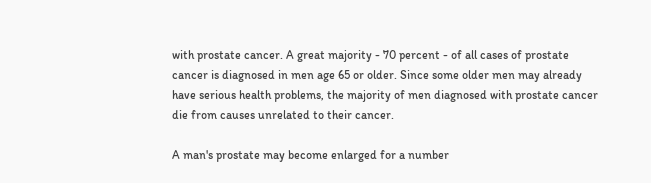with prostate cancer. A great majority - 70 percent - of all cases of prostate cancer is diagnosed in men age 65 or older. Since some older men may already have serious health problems, the majority of men diagnosed with prostate cancer die from causes unrelated to their cancer.

A man's prostate may become enlarged for a number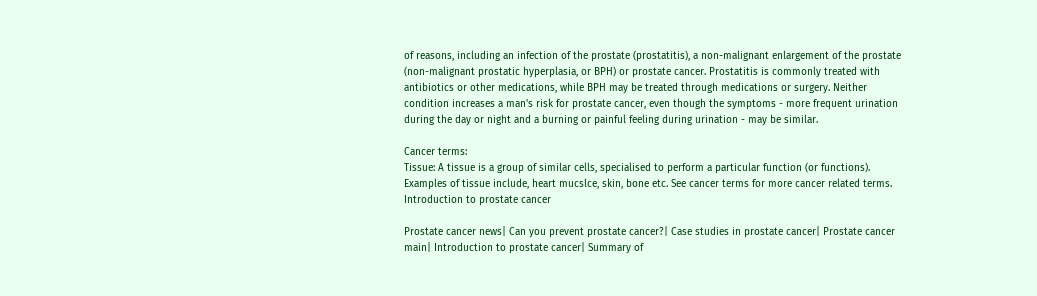of reasons, including an infection of the prostate (prostatitis), a non-malignant enlargement of the prostate (non-malignant prostatic hyperplasia, or BPH) or prostate cancer. Prostatitis is commonly treated with antibiotics or other medications, while BPH may be treated through medications or surgery. Neither condition increases a man's risk for prostate cancer, even though the symptoms - more frequent urination during the day or night and a burning or painful feeling during urination - may be similar.

Cancer terms:
Tissue: A tissue is a group of similar cells, specialised to perform a particular function (or functions). Examples of tissue include, heart mucslce, skin, bone etc. See cancer terms for more cancer related terms. Introduction to prostate cancer

Prostate cancer news| Can you prevent prostate cancer?| Case studies in prostate cancer| Prostate cancer main| Introduction to prostate cancer| Summary of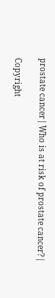prostate cancer| Who is at risk of prostate cancer?|

Copyright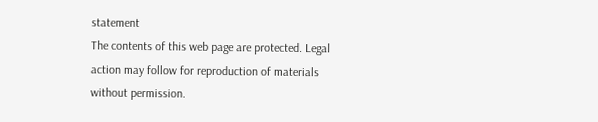statement
The contents of this web page are protected. Legal action may follow for reproduction of materials without permission.